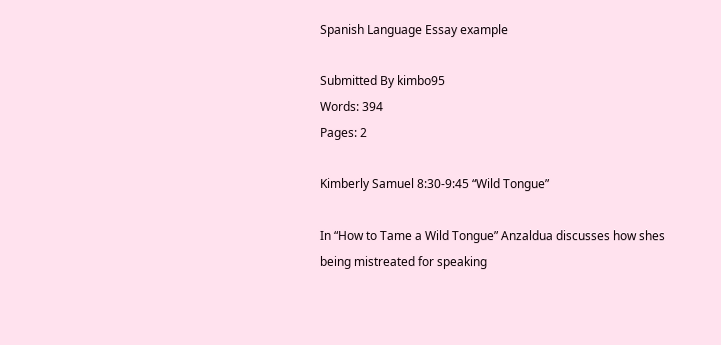Spanish Language Essay example

Submitted By kimbo95
Words: 394
Pages: 2

Kimberly Samuel 8:30-9:45 “Wild Tongue”

In “How to Tame a Wild Tongue” Anzaldua discusses how shes being mistreated for speaking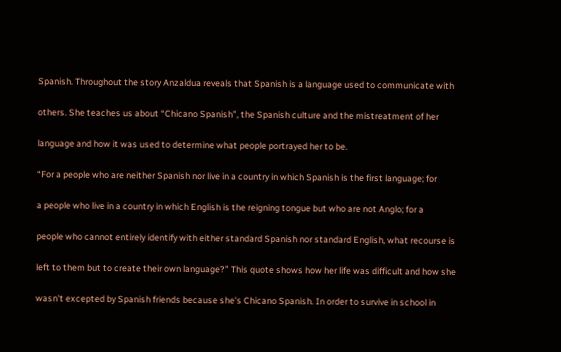Spanish. Throughout the story Anzaldua reveals that Spanish is a language used to communicate with

others. She teaches us about “Chicano Spanish”, the Spanish culture and the mistreatment of her

language and how it was used to determine what people portrayed her to be.

“For a people who are neither Spanish nor live in a country in which Spanish is the first language; for

a people who live in a country in which English is the reigning tongue but who are not Anglo; for a

people who cannot entirely identify with either standard Spanish nor standard English, what recourse is

left to them but to create their own language?” This quote shows how her life was difficult and how she

wasn't excepted by Spanish friends because she's Chicano Spanish. In order to survive in school in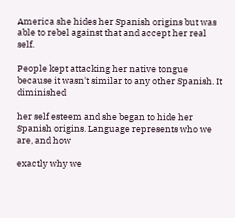America she hides her Spanish origins but was able to rebel against that and accept her real self.

People kept attacking her native tongue because it wasn't similar to any other Spanish. It diminished

her self esteem and she began to hide her Spanish origins. Language represents who we are, and how

exactly why we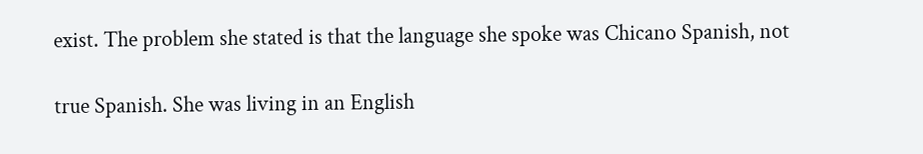exist. The problem she stated is that the language she spoke was Chicano Spanish, not

true Spanish. She was living in an English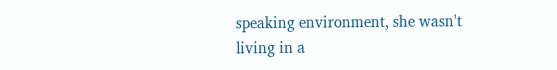speaking environment, she wasn't living in a